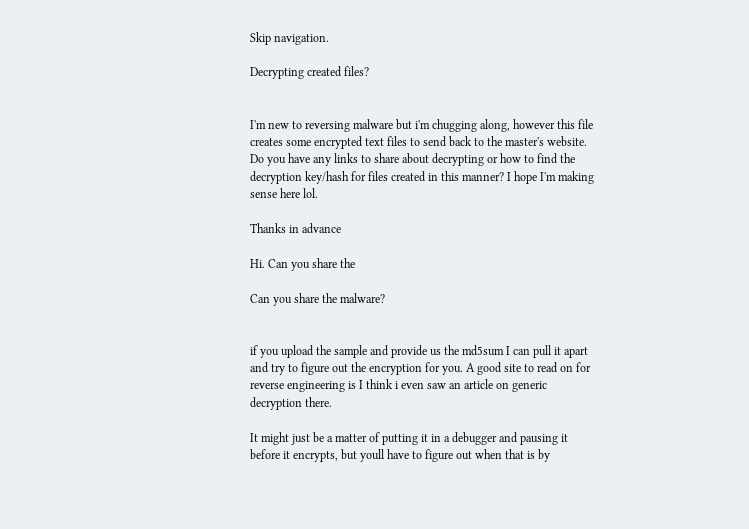Skip navigation.

Decrypting created files?


I'm new to reversing malware but i'm chugging along, however this file creates some encrypted text files to send back to the master's website. Do you have any links to share about decrypting or how to find the decryption key/hash for files created in this manner? I hope I'm making sense here lol.

Thanks in advance

Hi. Can you share the

Can you share the malware?


if you upload the sample and provide us the md5sum I can pull it apart and try to figure out the encryption for you. A good site to read on for reverse engineering is I think i even saw an article on generic decryption there.

It might just be a matter of putting it in a debugger and pausing it before it encrypts, but youll have to figure out when that is by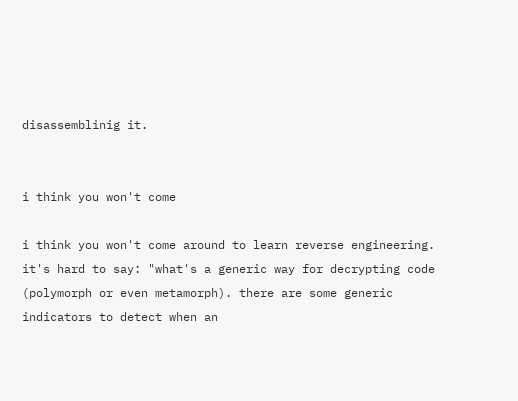disassemblinig it.


i think you won't come

i think you won't come around to learn reverse engineering. it's hard to say: "what's a generic way for decrypting code (polymorph or even metamorph). there are some generic indicators to detect when an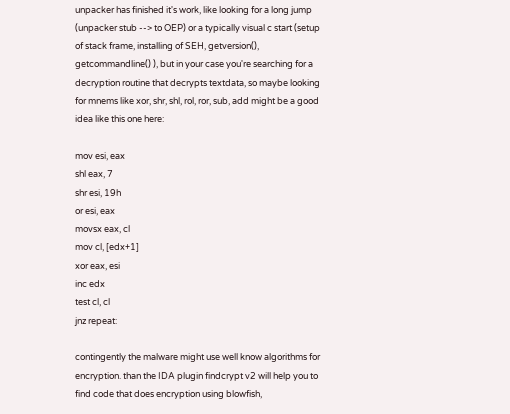unpacker has finished it's work, like looking for a long jump (unpacker stub --> to OEP) or a typically visual c start (setup of stack frame, installing of SEH, getversion(), getcommandline() ), but in your case you're searching for a decryption routine that decrypts textdata, so maybe looking for mnems like xor, shr, shl, rol, ror, sub, add might be a good idea like this one here:

mov esi, eax
shl eax, 7
shr esi, 19h
or esi, eax
movsx eax, cl
mov cl, [edx+1]
xor eax, esi
inc edx
test cl, cl
jnz repeat:

contingently the malware might use well know algorithms for encryption. than the IDA plugin findcrypt v2 will help you to find code that does encryption using blowfish,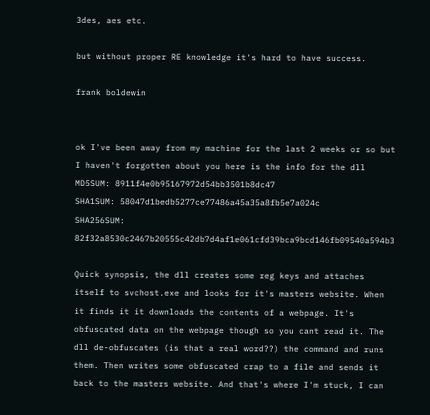3des, aes etc.

but without proper RE knowledge it's hard to have success.

frank boldewin


ok I've been away from my machine for the last 2 weeks or so but I haven't forgotten about you here is the info for the dll
MD5SUM: 8911f4e0b95167972d54bb3501b8dc47
SHA1SUM: 58047d1bedb5277ce77486a45a35a8fb5e7a024c
SHA256SUM: 82f32a8530c2467b20555c42db7d4af1e061cfd39bca9bcd146fb09540a594b3

Quick synopsis, the dll creates some reg keys and attaches itself to svchost.exe and looks for it's masters website. When it finds it it downloads the contents of a webpage. It's obfuscated data on the webpage though so you cant read it. The dll de-obfuscates (is that a real word??) the command and runs them. Then writes some obfuscated crap to a file and sends it back to the masters website. And that's where I'm stuck, I can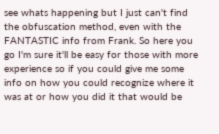see whats happening but I just can't find the obfuscation method, even with the FANTASTIC info from Frank. So here you go I'm sure it'll be easy for those with more experience so if you could give me some info on how you could recognize where it was at or how you did it that would be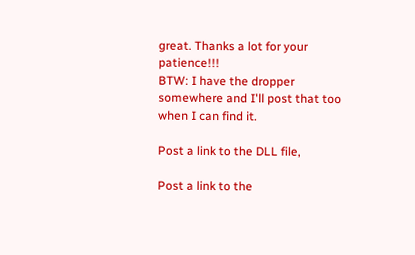great. Thanks a lot for your patience!!!
BTW: I have the dropper somewhere and I'll post that too when I can find it.

Post a link to the DLL file,

Post a link to the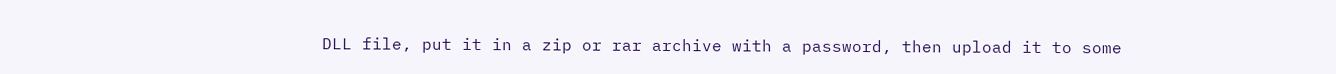DLL file, put it in a zip or rar archive with a password, then upload it to some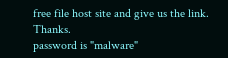free file host site and give us the link. Thanks.
password is "malware"